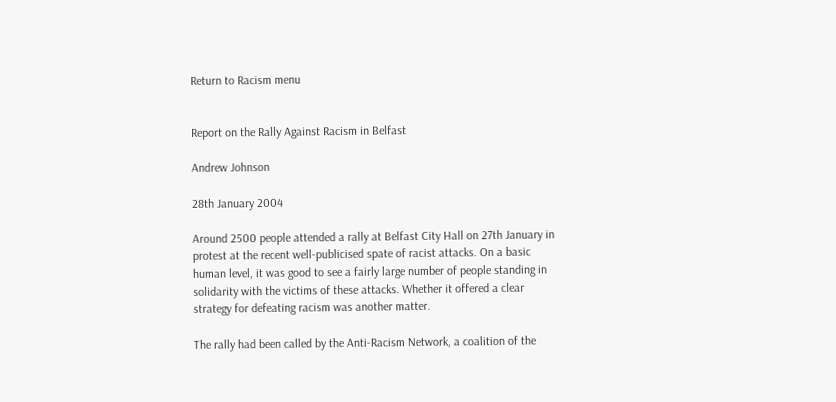Return to Racism menu


Report on the Rally Against Racism in Belfast

Andrew Johnson

28th January 2004

Around 2500 people attended a rally at Belfast City Hall on 27th January in protest at the recent well-publicised spate of racist attacks. On a basic human level, it was good to see a fairly large number of people standing in solidarity with the victims of these attacks. Whether it offered a clear strategy for defeating racism was another matter.

The rally had been called by the Anti-Racism Network, a coalition of the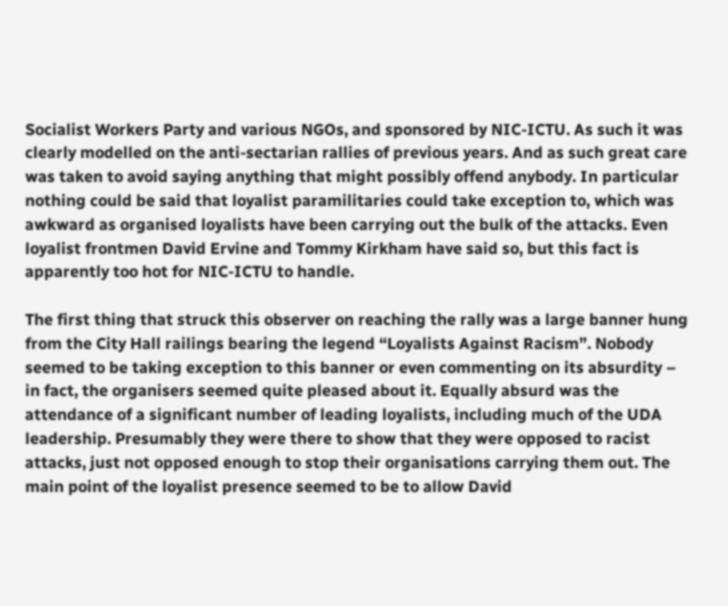Socialist Workers Party and various NGOs, and sponsored by NIC-ICTU. As such it was clearly modelled on the anti-sectarian rallies of previous years. And as such great care was taken to avoid saying anything that might possibly offend anybody. In particular nothing could be said that loyalist paramilitaries could take exception to, which was awkward as organised loyalists have been carrying out the bulk of the attacks. Even loyalist frontmen David Ervine and Tommy Kirkham have said so, but this fact is apparently too hot for NIC-ICTU to handle.

The first thing that struck this observer on reaching the rally was a large banner hung from the City Hall railings bearing the legend “Loyalists Against Racism”. Nobody seemed to be taking exception to this banner or even commenting on its absurdity – in fact, the organisers seemed quite pleased about it. Equally absurd was the attendance of a significant number of leading loyalists, including much of the UDA leadership. Presumably they were there to show that they were opposed to racist attacks, just not opposed enough to stop their organisations carrying them out. The main point of the loyalist presence seemed to be to allow David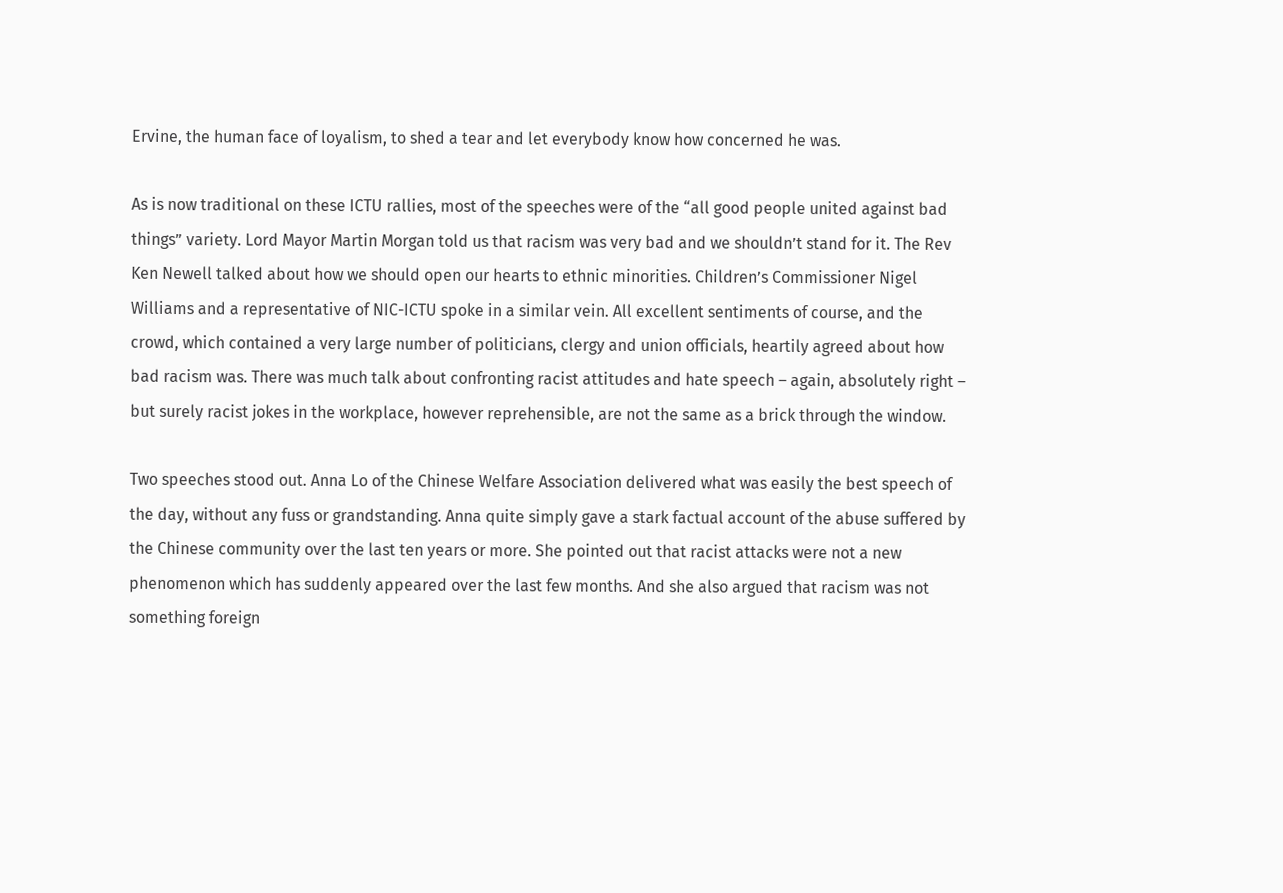Ervine, the human face of loyalism, to shed a tear and let everybody know how concerned he was.

As is now traditional on these ICTU rallies, most of the speeches were of the “all good people united against bad things” variety. Lord Mayor Martin Morgan told us that racism was very bad and we shouldn’t stand for it. The Rev Ken Newell talked about how we should open our hearts to ethnic minorities. Children’s Commissioner Nigel Williams and a representative of NIC-ICTU spoke in a similar vein. All excellent sentiments of course, and the crowd, which contained a very large number of politicians, clergy and union officials, heartily agreed about how bad racism was. There was much talk about confronting racist attitudes and hate speech – again, absolutely right – but surely racist jokes in the workplace, however reprehensible, are not the same as a brick through the window.

Two speeches stood out. Anna Lo of the Chinese Welfare Association delivered what was easily the best speech of the day, without any fuss or grandstanding. Anna quite simply gave a stark factual account of the abuse suffered by the Chinese community over the last ten years or more. She pointed out that racist attacks were not a new phenomenon which has suddenly appeared over the last few months. And she also argued that racism was not something foreign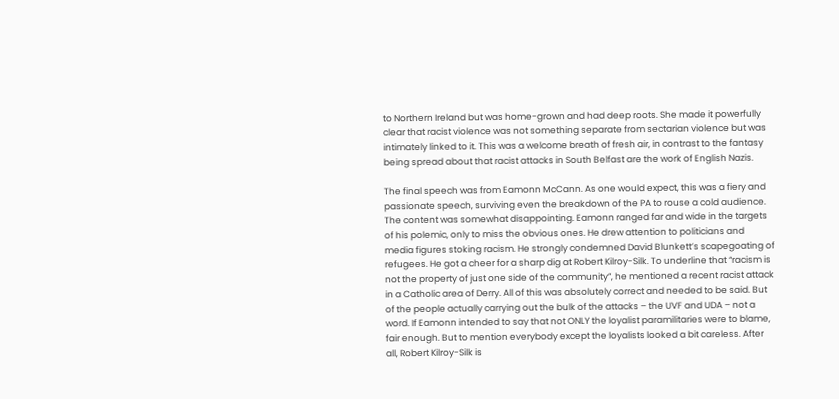to Northern Ireland but was home-grown and had deep roots. She made it powerfully clear that racist violence was not something separate from sectarian violence but was intimately linked to it. This was a welcome breath of fresh air, in contrast to the fantasy being spread about that racist attacks in South Belfast are the work of English Nazis.

The final speech was from Eamonn McCann. As one would expect, this was a fiery and passionate speech, surviving even the breakdown of the PA to rouse a cold audience. The content was somewhat disappointing. Eamonn ranged far and wide in the targets of his polemic, only to miss the obvious ones. He drew attention to politicians and media figures stoking racism. He strongly condemned David Blunkett’s scapegoating of refugees. He got a cheer for a sharp dig at Robert Kilroy-Silk. To underline that “racism is not the property of just one side of the community”, he mentioned a recent racist attack in a Catholic area of Derry. All of this was absolutely correct and needed to be said. But of the people actually carrying out the bulk of the attacks – the UVF and UDA – not a word. If Eamonn intended to say that not ONLY the loyalist paramilitaries were to blame, fair enough. But to mention everybody except the loyalists looked a bit careless. After all, Robert Kilroy-Silk is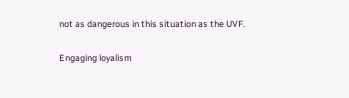not as dangerous in this situation as the UVF.

Engaging loyalism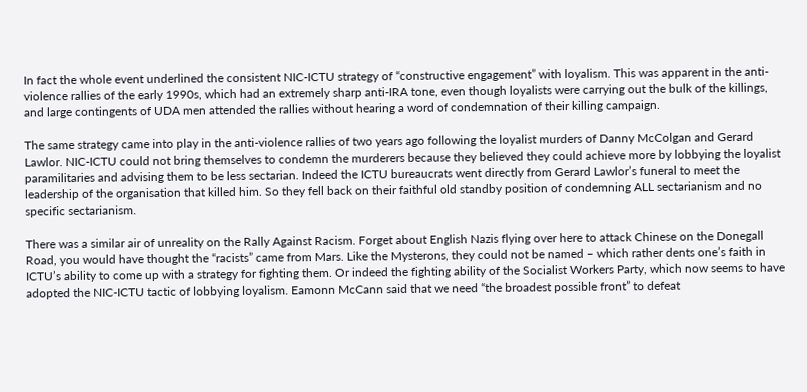In fact the whole event underlined the consistent NIC-ICTU strategy of “constructive engagement” with loyalism. This was apparent in the anti-violence rallies of the early 1990s, which had an extremely sharp anti-IRA tone, even though loyalists were carrying out the bulk of the killings, and large contingents of UDA men attended the rallies without hearing a word of condemnation of their killing campaign.

The same strategy came into play in the anti-violence rallies of two years ago following the loyalist murders of Danny McColgan and Gerard Lawlor. NIC-ICTU could not bring themselves to condemn the murderers because they believed they could achieve more by lobbying the loyalist paramilitaries and advising them to be less sectarian. Indeed the ICTU bureaucrats went directly from Gerard Lawlor’s funeral to meet the leadership of the organisation that killed him. So they fell back on their faithful old standby position of condemning ALL sectarianism and no specific sectarianism.

There was a similar air of unreality on the Rally Against Racism. Forget about English Nazis flying over here to attack Chinese on the Donegall Road, you would have thought the “racists” came from Mars. Like the Mysterons, they could not be named – which rather dents one’s faith in ICTU’s ability to come up with a strategy for fighting them. Or indeed the fighting ability of the Socialist Workers Party, which now seems to have adopted the NIC-ICTU tactic of lobbying loyalism. Eamonn McCann said that we need “the broadest possible front” to defeat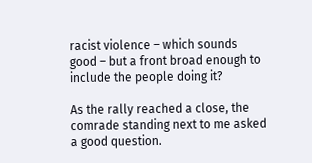racist violence – which sounds good – but a front broad enough to include the people doing it?

As the rally reached a close, the comrade standing next to me asked a good question.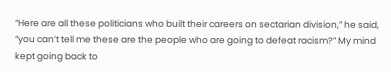“Here are all these politicians who built their careers on sectarian division,” he said, “you can’t tell me these are the people who are going to defeat racism?” My mind kept going back to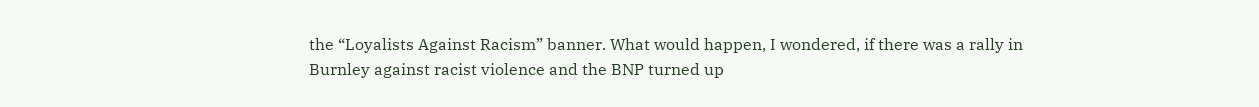the “Loyalists Against Racism” banner. What would happen, I wondered, if there was a rally in Burnley against racist violence and the BNP turned up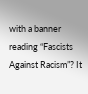with a banner reading “Fascists Against Racism”? It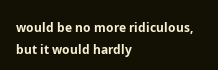would be no more ridiculous, but it would hardly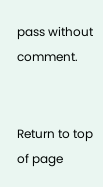pass without comment.


Return to top of page